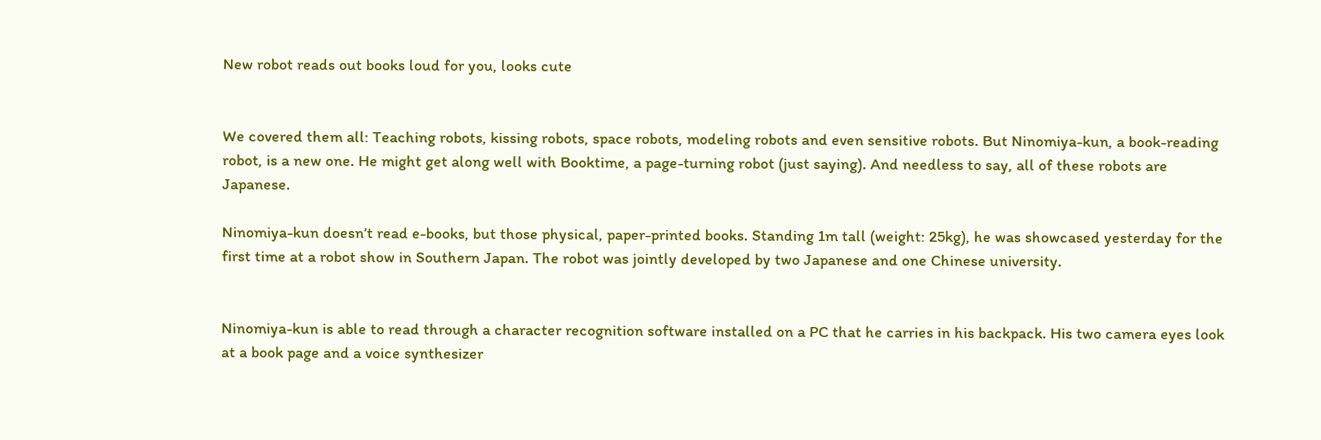New robot reads out books loud for you, looks cute


We covered them all: Teaching robots, kissing robots, space robots, modeling robots and even sensitive robots. But Ninomiya-kun, a book-reading robot, is a new one. He might get along well with Booktime, a page-turning robot (just saying). And needless to say, all of these robots are Japanese.

Ninomiya-kun doesn’t read e-books, but those physical, paper-printed books. Standing 1m tall (weight: 25kg), he was showcased yesterday for the first time at a robot show in Southern Japan. The robot was jointly developed by two Japanese and one Chinese university.


Ninomiya-kun is able to read through a character recognition software installed on a PC that he carries in his backpack. His two camera eyes look at a book page and a voice synthesizer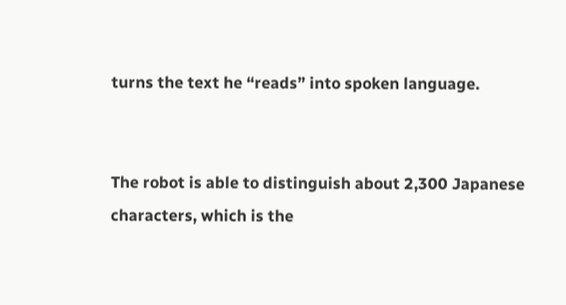turns the text he “reads” into spoken language.


The robot is able to distinguish about 2,300 Japanese characters, which is the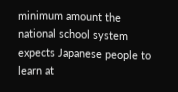minimum amount the national school system expects Japanese people to learn at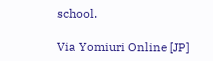school.

Via Yomiuri Online [JP]